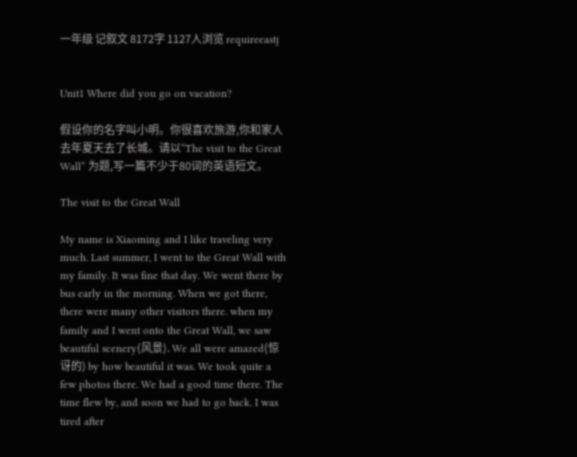一年级 记叙文 8172字 1127人浏览 requireeastj


Unit1 Where did you go on vacation?

假设你的名字叫小明。你很喜欢旅游,你和家人去年夏天去了长城。请以“The visit to the Great Wall” 为题,写一篇不少于80词的英语短文。

The visit to the Great Wall

My name is Xiaoming and I like traveling very much. Last summer, I went to the Great Wall with my family. It was fine that day. We went there by bus early in the morning. When we got there, there were many other visitors there. when my family and I went onto the Great Wall, we saw beautiful scenery(风景). We all were amazed(惊讶的) by how beautiful it was. We took quite a few photos there. We had a good time there. The time flew by, and soon we had to go back. I was tired after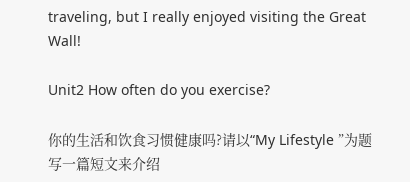traveling, but I really enjoyed visiting the Great Wall!

Unit2 How often do you exercise?

你的生活和饮食习惯健康吗?请以“My Lifestyle ”为题写一篇短文来介绍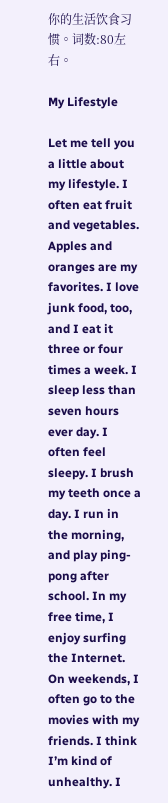你的生活饮食习惯。词数:80左右。

My Lifestyle

Let me tell you a little about my lifestyle. I often eat fruit and vegetables. Apples and oranges are my favorites. I love junk food, too, and I eat it three or four times a week. I sleep less than seven hours ever day. I often feel sleepy. I brush my teeth once a day. I run in the morning, and play ping-pong after school. In my free time, I enjoy surfing the Internet. On weekends, I often go to the movies with my friends. I think I’m kind of unhealthy. I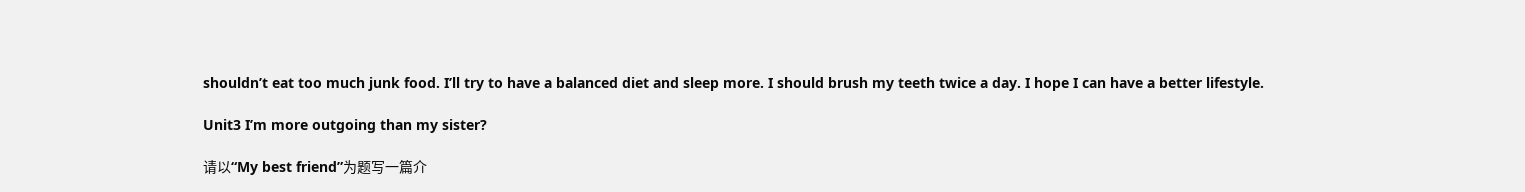shouldn’t eat too much junk food. I’ll try to have a balanced diet and sleep more. I should brush my teeth twice a day. I hope I can have a better lifestyle.

Unit3 I’m more outgoing than my sister?

请以“My best friend”为题写一篇介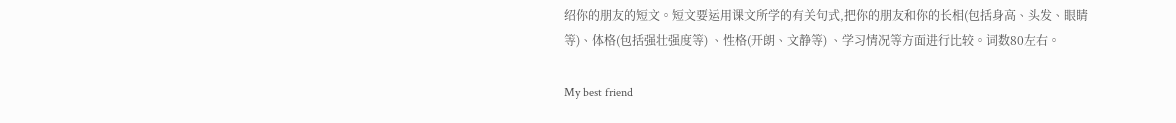绍你的朋友的短文。短文要运用课文所学的有关句式,把你的朋友和你的长相(包括身高、头发、眼睛等)、体格(包括强壮强度等) 、性格(开朗、文静等) 、学习情况等方面进行比较。词数80左右。

My best friend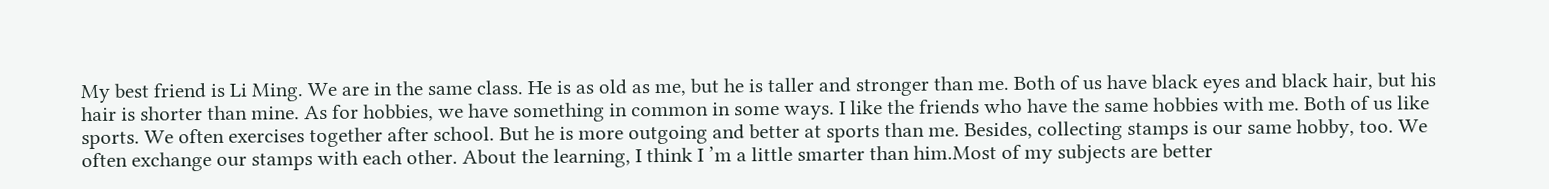My best friend is Li Ming. We are in the same class. He is as old as me, but he is taller and stronger than me. Both of us have black eyes and black hair, but his hair is shorter than mine. As for hobbies, we have something in common in some ways. I like the friends who have the same hobbies with me. Both of us like sports. We often exercises together after school. But he is more outgoing and better at sports than me. Besides, collecting stamps is our same hobby, too. We often exchange our stamps with each other. About the learning, I think I ’m a little smarter than him.Most of my subjects are better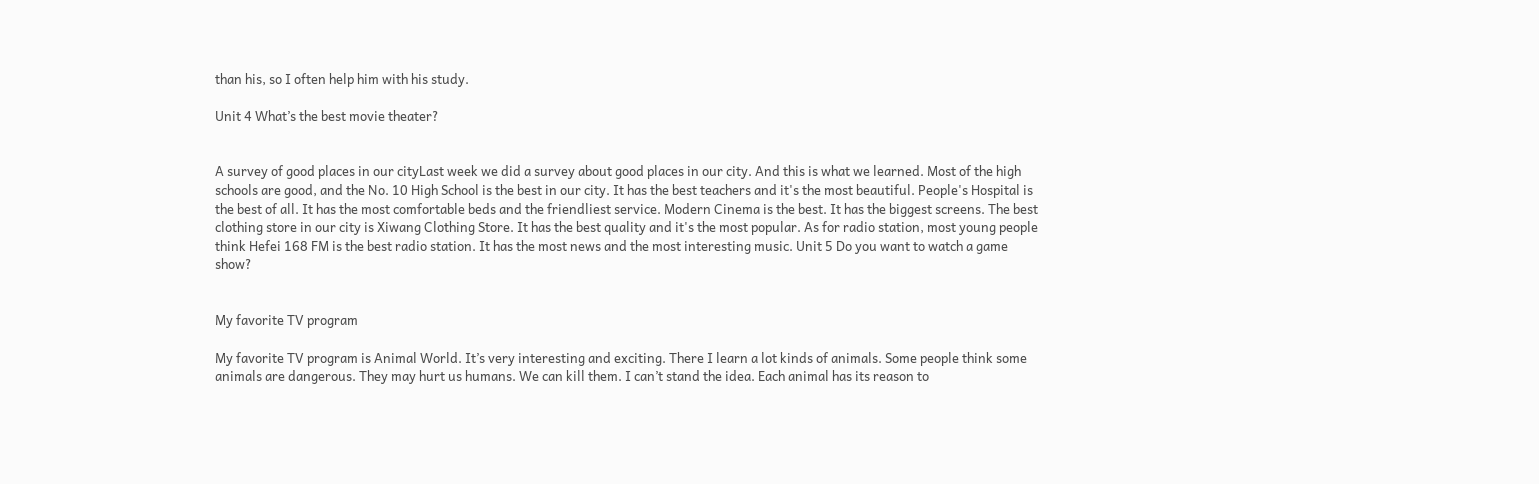than his, so I often help him with his study.

Unit 4 What’s the best movie theater?


A survey of good places in our cityLast week we did a survey about good places in our city. And this is what we learned. Most of the high schools are good, and the No. 10 High School is the best in our city. It has the best teachers and it's the most beautiful. People's Hospital is the best of all. It has the most comfortable beds and the friendliest service. Modern Cinema is the best. It has the biggest screens. The best clothing store in our city is Xiwang Clothing Store. It has the best quality and it's the most popular. As for radio station, most young people think Hefei 168 FM is the best radio station. It has the most news and the most interesting music. Unit 5 Do you want to watch a game show?


My favorite TV program

My favorite TV program is Animal World. It’s very interesting and exciting. There I learn a lot kinds of animals. Some people think some animals are dangerous. They may hurt us humans. We can kill them. I can’t stand the idea. Each animal has its reason to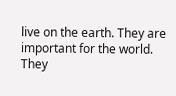live on the earth. They are important for the world. They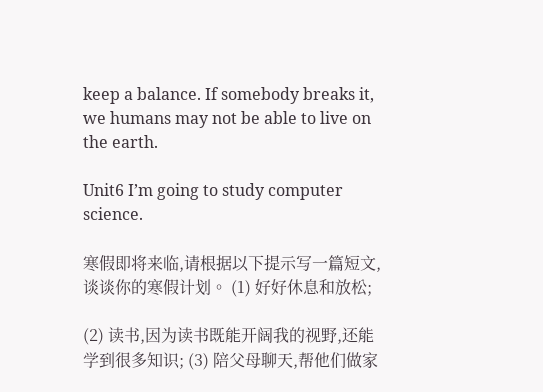keep a balance. If somebody breaks it, we humans may not be able to live on the earth.

Unit6 I’m going to study computer science.

寒假即将来临,请根据以下提示写一篇短文,谈谈你的寒假计划。 (1) 好好休息和放松;

(2) 读书,因为读书既能开阔我的视野,还能学到很多知识; (3) 陪父母聊天,帮他们做家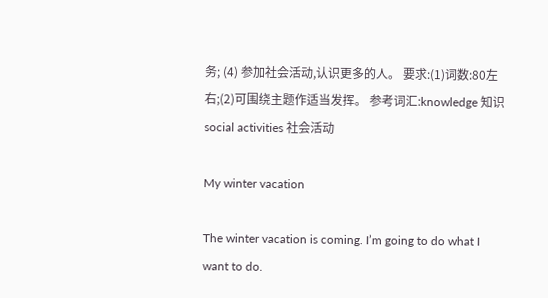务; (4) 参加社会活动,认识更多的人。 要求:(1)词数:80左右;(2)可围绕主题作适当发挥。 参考词汇:knowledge 知识 social activities 社会活动

My winter vacation

The winter vacation is coming. I’m going to do what I want to do.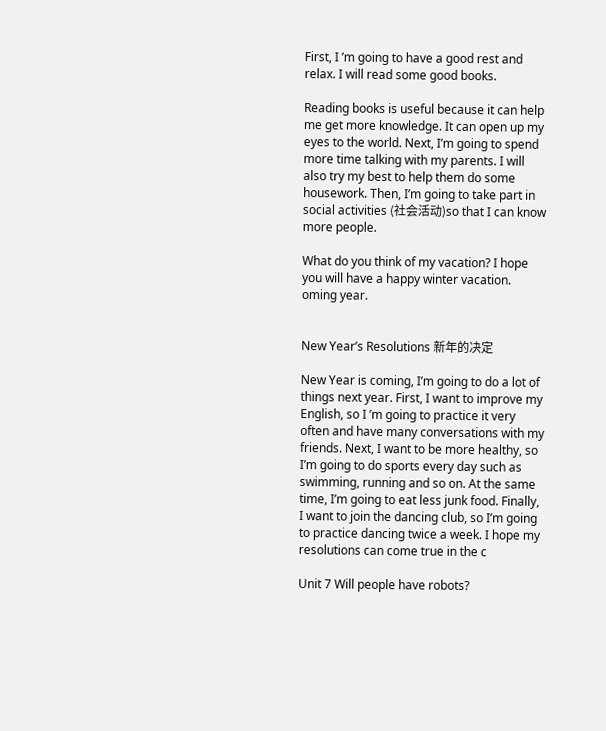First, I ’m going to have a good rest and relax. I will read some good books.

Reading books is useful because it can help me get more knowledge. It can open up my eyes to the world. Next, I’m going to spend more time talking with my parents. I will also try my best to help them do some housework. Then, I’m going to take part in social activities (社会活动)so that I can know more people.

What do you think of my vacation? I hope you will have a happy winter vacation. oming year.


New Year’s Resolutions 新年的决定

New Year is coming, I’m going to do a lot of things next year. First, I want to improve my English, so I ’m going to practice it very often and have many conversations with my friends. Next, I want to be more healthy, so I’m going to do sports every day such as swimming, running and so on. At the same time, I’m going to eat less junk food. Finally, I want to join the dancing club, so I’m going to practice dancing twice a week. I hope my resolutions can come true in the c

Unit 7 Will people have robots?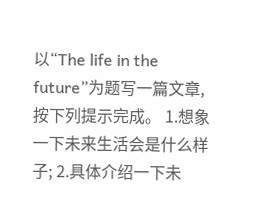以“The life in the future”为题写一篇文章,按下列提示完成。 1.想象一下未来生活会是什么样子; 2.具体介绍一下未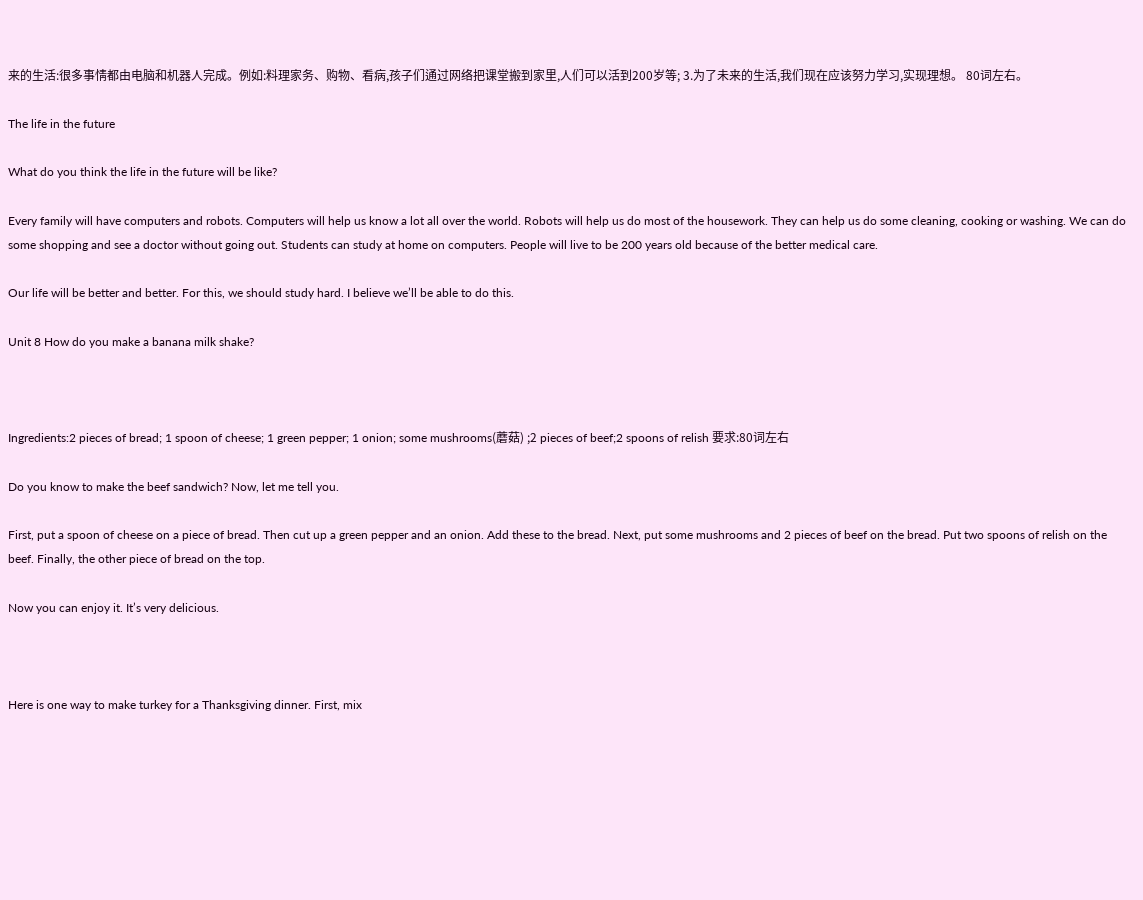来的生活:很多事情都由电脑和机器人完成。例如:料理家务、购物、看病,孩子们通过网络把课堂搬到家里,人们可以活到200岁等; 3.为了未来的生活,我们现在应该努力学习,实现理想。 80词左右。

The life in the future

What do you think the life in the future will be like?

Every family will have computers and robots. Computers will help us know a lot all over the world. Robots will help us do most of the housework. They can help us do some cleaning, cooking or washing. We can do some shopping and see a doctor without going out. Students can study at home on computers. People will live to be 200 years old because of the better medical care.

Our life will be better and better. For this, we should study hard. I believe we’ll be able to do this.

Unit 8 How do you make a banana milk shake?



Ingredients:2 pieces of bread; 1 spoon of cheese; 1 green pepper; 1 onion; some mushrooms(蘑菇) ;2 pieces of beef;2 spoons of relish 要求:80词左右

Do you know to make the beef sandwich? Now, let me tell you.

First, put a spoon of cheese on a piece of bread. Then cut up a green pepper and an onion. Add these to the bread. Next, put some mushrooms and 2 pieces of beef on the bread. Put two spoons of relish on the beef. Finally, the other piece of bread on the top.

Now you can enjoy it. It’s very delicious.



Here is one way to make turkey for a Thanksgiving dinner. First, mix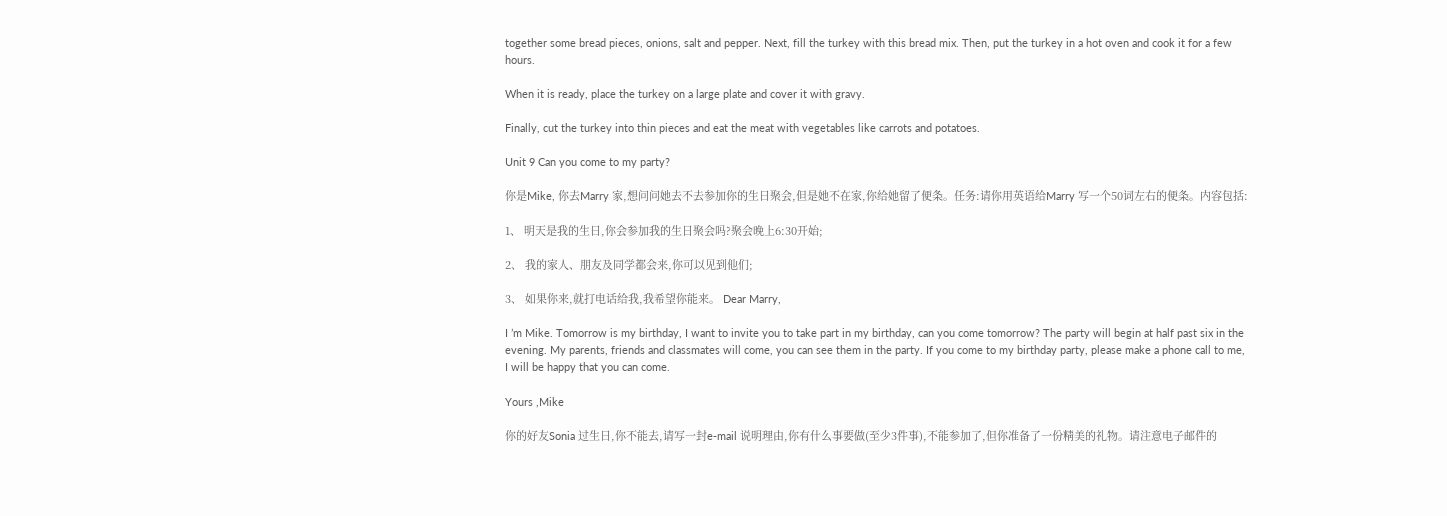together some bread pieces, onions, salt and pepper. Next, fill the turkey with this bread mix. Then, put the turkey in a hot oven and cook it for a few hours.

When it is ready, place the turkey on a large plate and cover it with gravy.

Finally, cut the turkey into thin pieces and eat the meat with vegetables like carrots and potatoes.

Unit 9 Can you come to my party?

你是Mike, 你去Marry 家,想问问她去不去参加你的生日聚会,但是她不在家,你给她留了便条。任务:请你用英语给Marry 写一个50词左右的便条。内容包括:

1、 明天是我的生日,你会参加我的生日聚会吗?聚会晚上6:30开始;

2、 我的家人、朋友及同学都会来,你可以见到他们;

3、 如果你来,就打电话给我,我希望你能来。 Dear Marry,

I ’m Mike. Tomorrow is my birthday, I want to invite you to take part in my birthday, can you come tomorrow? The party will begin at half past six in the evening. My parents, friends and classmates will come, you can see them in the party. If you come to my birthday party, please make a phone call to me, I will be happy that you can come.

Yours ,Mike

你的好友Sonia 过生日,你不能去,请写一封e-mail 说明理由,你有什么事要做(至少3件事),不能参加了,但你准备了一份精美的礼物。请注意电子邮件的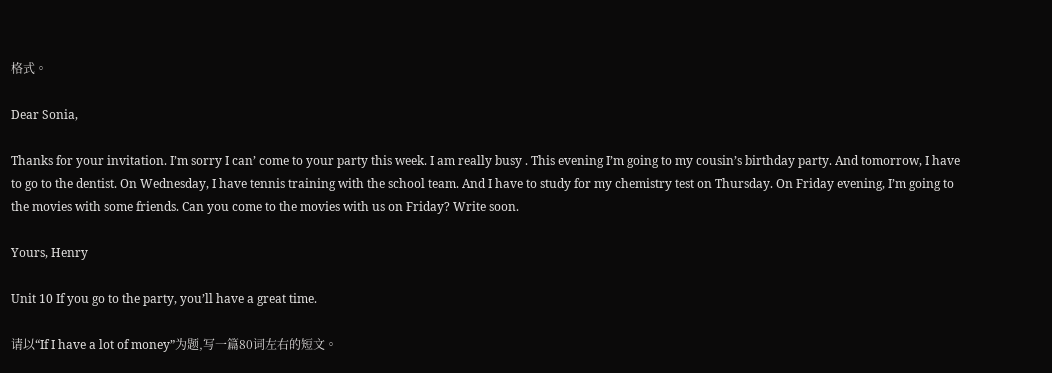格式。

Dear Sonia,

Thanks for your invitation. I’m sorry I can’ come to your party this week. I am really busy . This evening I’m going to my cousin’s birthday party. And tomorrow, I have to go to the dentist. On Wednesday, I have tennis training with the school team. And I have to study for my chemistry test on Thursday. On Friday evening, I’m going to the movies with some friends. Can you come to the movies with us on Friday? Write soon.

Yours, Henry

Unit 10 If you go to the party, you’ll have a great time.

请以“If I have a lot of money”为题,写一篇80词左右的短文。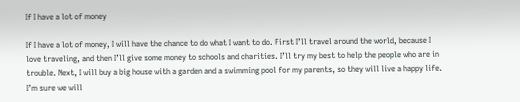If I have a lot of money

If I have a lot of money, I will have the chance to do what I want to do. First I’ll travel around the world, because I love traveling, and then I’ll give some money to schools and charities. I’ll try my best to help the people who are in trouble. Next, I will buy a big house with a garden and a swimming pool for my parents, so they will live a happy life. I’m sure we will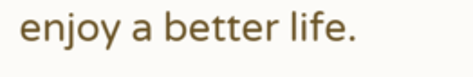enjoy a better life.